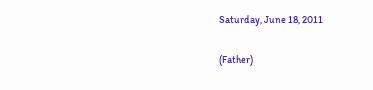Saturday, June 18, 2011

(Father)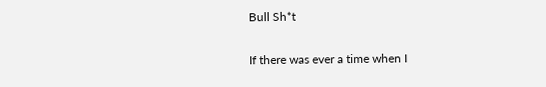Bull Sh*t

If there was ever a time when I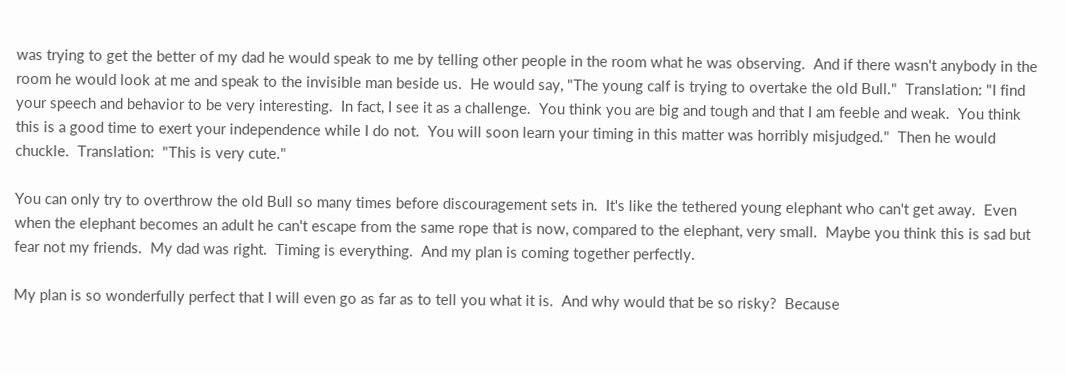was trying to get the better of my dad he would speak to me by telling other people in the room what he was observing.  And if there wasn't anybody in the room he would look at me and speak to the invisible man beside us.  He would say, "The young calf is trying to overtake the old Bull."  Translation: "I find your speech and behavior to be very interesting.  In fact, I see it as a challenge.  You think you are big and tough and that I am feeble and weak.  You think this is a good time to exert your independence while I do not.  You will soon learn your timing in this matter was horribly misjudged."  Then he would chuckle.  Translation:  "This is very cute."

You can only try to overthrow the old Bull so many times before discouragement sets in.  It's like the tethered young elephant who can't get away.  Even when the elephant becomes an adult he can't escape from the same rope that is now, compared to the elephant, very small.  Maybe you think this is sad but fear not my friends.  My dad was right.  Timing is everything.  And my plan is coming together perfectly.

My plan is so wonderfully perfect that I will even go as far as to tell you what it is.  And why would that be so risky?  Because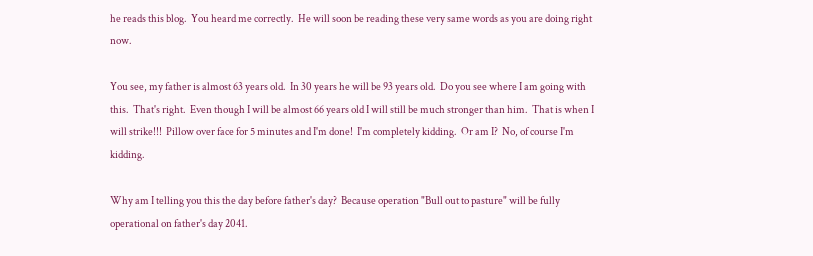he reads this blog.  You heard me correctly.  He will soon be reading these very same words as you are doing right now.

You see, my father is almost 63 years old.  In 30 years he will be 93 years old.  Do you see where I am going with this.  That's right.  Even though I will be almost 66 years old I will still be much stronger than him.  That is when I will strike!!!  Pillow over face for 5 minutes and I'm done!  I'm completely kidding.  Or am I?  No, of course I'm kidding.

Why am I telling you this the day before father's day?  Because operation "Bull out to pasture" will be fully operational on father's day 2041.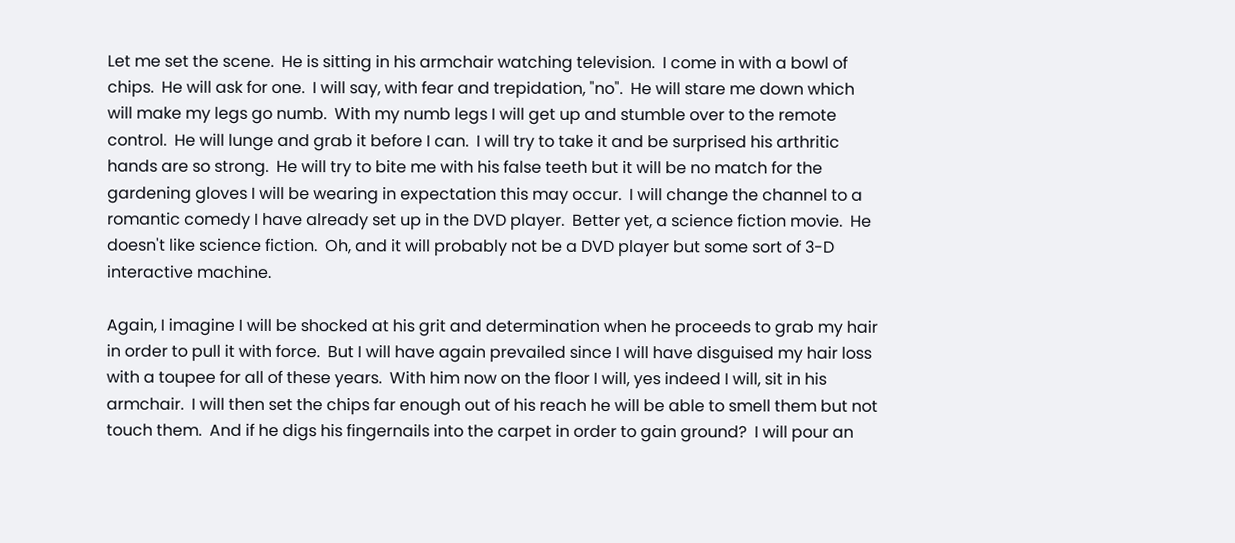Let me set the scene.  He is sitting in his armchair watching television.  I come in with a bowl of chips.  He will ask for one.  I will say, with fear and trepidation, "no".  He will stare me down which will make my legs go numb.  With my numb legs I will get up and stumble over to the remote control.  He will lunge and grab it before I can.  I will try to take it and be surprised his arthritic hands are so strong.  He will try to bite me with his false teeth but it will be no match for the gardening gloves I will be wearing in expectation this may occur.  I will change the channel to a romantic comedy I have already set up in the DVD player.  Better yet, a science fiction movie.  He doesn't like science fiction.  Oh, and it will probably not be a DVD player but some sort of 3-D interactive machine.

Again, I imagine I will be shocked at his grit and determination when he proceeds to grab my hair in order to pull it with force.  But I will have again prevailed since I will have disguised my hair loss with a toupee for all of these years.  With him now on the floor I will, yes indeed I will, sit in his armchair.  I will then set the chips far enough out of his reach he will be able to smell them but not touch them.  And if he digs his fingernails into the carpet in order to gain ground?  I will pour an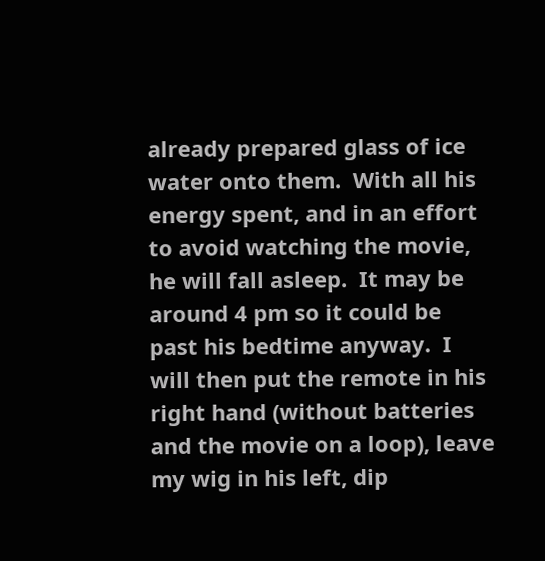already prepared glass of ice water onto them.  With all his energy spent, and in an effort to avoid watching the movie, he will fall asleep.  It may be around 4 pm so it could be past his bedtime anyway.  I will then put the remote in his right hand (without batteries and the movie on a loop), leave my wig in his left, dip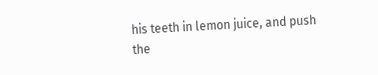his teeth in lemon juice, and push the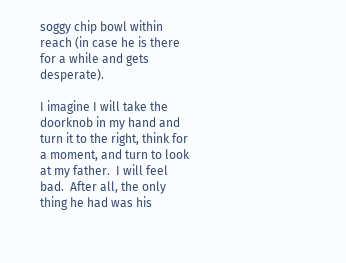soggy chip bowl within reach (in case he is there for a while and gets desperate).

I imagine I will take the doorknob in my hand and turn it to the right, think for a moment, and turn to look at my father.  I will feel bad.  After all, the only thing he had was his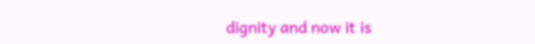dignity and now it is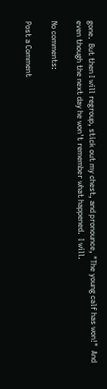gone.  But then I will regroup, stick out my chest, and pronounce, "The young calf has won!"  And even though the next day he won't remember what happened.  I will.

No comments:

Post a Comment